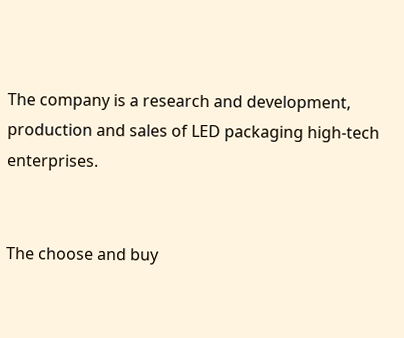The company is a research and development, production and sales of LED packaging high-tech enterprises.


The choose and buy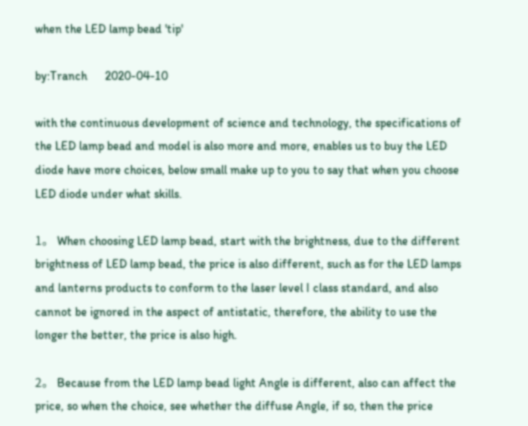when the LED lamp bead 'tip'

by:Tranch      2020-04-10

with the continuous development of science and technology, the specifications of the LED lamp bead and model is also more and more, enables us to buy the LED diode have more choices, below small make up to you to say that when you choose LED diode under what skills.

1。 When choosing LED lamp bead, start with the brightness, due to the different brightness of LED lamp bead, the price is also different, such as for the LED lamps and lanterns products to conform to the laser level Ⅰ class standard, and also cannot be ignored in the aspect of antistatic, therefore, the ability to use the longer the better, the price is also high.

2。 Because from the LED lamp bead light Angle is different, also can affect the price, so when the choice, see whether the diffuse Angle, if so, then the price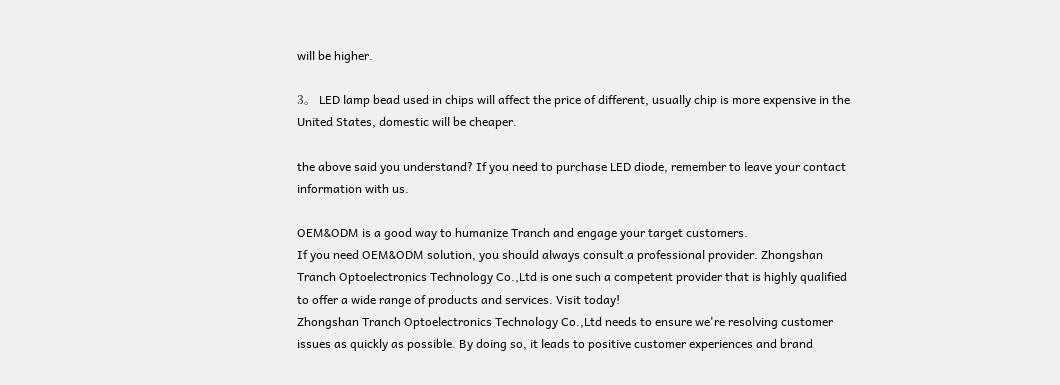will be higher.

3。 LED lamp bead used in chips will affect the price of different, usually chip is more expensive in the United States, domestic will be cheaper.

the above said you understand? If you need to purchase LED diode, remember to leave your contact information with us.

OEM&ODM is a good way to humanize Tranch and engage your target customers.
If you need OEM&ODM solution, you should always consult a professional provider. Zhongshan Tranch Optoelectronics Technology Co.,Ltd is one such a competent provider that is highly qualified to offer a wide range of products and services. Visit today!
Zhongshan Tranch Optoelectronics Technology Co.,Ltd needs to ensure we're resolving customer issues as quickly as possible. By doing so, it leads to positive customer experiences and brand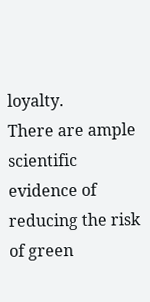loyalty.
There are ample scientific evidence of reducing the risk of green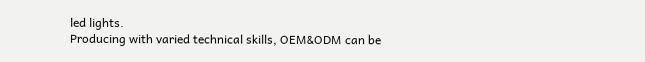led lights.
Producing with varied technical skills, OEM&ODM can be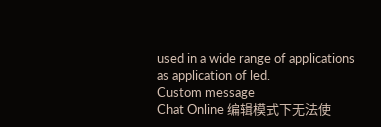used in a wide range of applications as application of led.
Custom message
Chat Online 编辑模式下无法使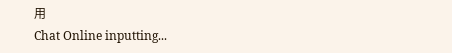用
Chat Online inputting...